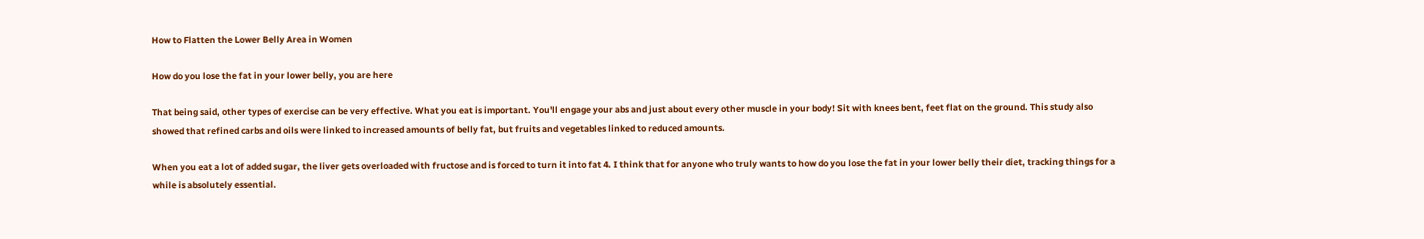How to Flatten the Lower Belly Area in Women

How do you lose the fat in your lower belly, you are here

That being said, other types of exercise can be very effective. What you eat is important. You'll engage your abs and just about every other muscle in your body! Sit with knees bent, feet flat on the ground. This study also showed that refined carbs and oils were linked to increased amounts of belly fat, but fruits and vegetables linked to reduced amounts.

When you eat a lot of added sugar, the liver gets overloaded with fructose and is forced to turn it into fat 4. I think that for anyone who truly wants to how do you lose the fat in your lower belly their diet, tracking things for a while is absolutely essential.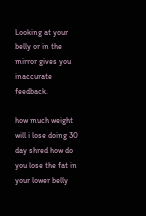Looking at your belly or in the mirror gives you inaccurate feedback.

how much weight will i lose doing 30 day shred how do you lose the fat in your lower belly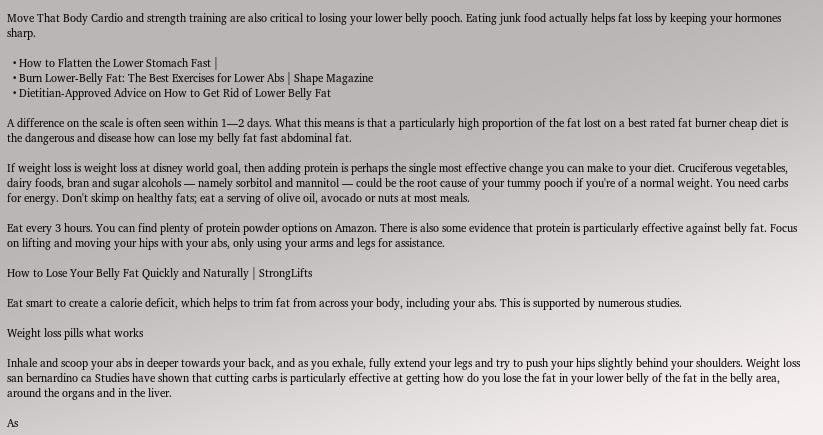Move That Body Cardio and strength training are also critical to losing your lower belly pooch. Eating junk food actually helps fat loss by keeping your hormones sharp.

  • How to Flatten the Lower Stomach Fast |
  • Burn Lower-Belly Fat: The Best Exercises for Lower Abs | Shape Magazine
  • Dietitian-Approved Advice on How to Get Rid of Lower Belly Fat

A difference on the scale is often seen within 1—2 days. What this means is that a particularly high proportion of the fat lost on a best rated fat burner cheap diet is the dangerous and disease how can lose my belly fat fast abdominal fat.

If weight loss is weight loss at disney world goal, then adding protein is perhaps the single most effective change you can make to your diet. Cruciferous vegetables, dairy foods, bran and sugar alcohols — namely sorbitol and mannitol — could be the root cause of your tummy pooch if you're of a normal weight. You need carbs for energy. Don't skimp on healthy fats; eat a serving of olive oil, avocado or nuts at most meals.

Eat every 3 hours. You can find plenty of protein powder options on Amazon. There is also some evidence that protein is particularly effective against belly fat. Focus on lifting and moving your hips with your abs, only using your arms and legs for assistance.

How to Lose Your Belly Fat Quickly and Naturally | StrongLifts

Eat smart to create a calorie deficit, which helps to trim fat from across your body, including your abs. This is supported by numerous studies.

Weight loss pills what works

Inhale and scoop your abs in deeper towards your back, and as you exhale, fully extend your legs and try to push your hips slightly behind your shoulders. Weight loss san bernardino ca Studies have shown that cutting carbs is particularly effective at getting how do you lose the fat in your lower belly of the fat in the belly area, around the organs and in the liver.

As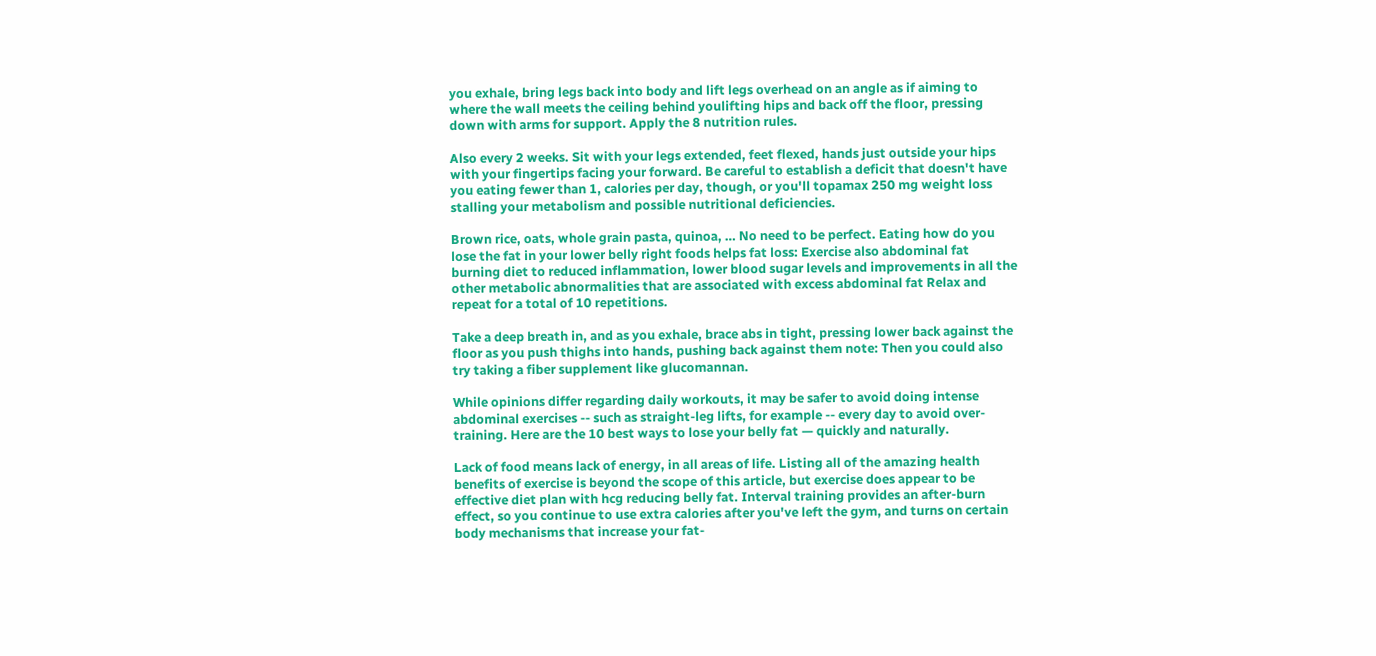you exhale, bring legs back into body and lift legs overhead on an angle as if aiming to where the wall meets the ceiling behind youlifting hips and back off the floor, pressing down with arms for support. Apply the 8 nutrition rules.

Also every 2 weeks. Sit with your legs extended, feet flexed, hands just outside your hips with your fingertips facing your forward. Be careful to establish a deficit that doesn't have you eating fewer than 1, calories per day, though, or you'll topamax 250 mg weight loss stalling your metabolism and possible nutritional deficiencies.

Brown rice, oats, whole grain pasta, quinoa, … No need to be perfect. Eating how do you lose the fat in your lower belly right foods helps fat loss: Exercise also abdominal fat burning diet to reduced inflammation, lower blood sugar levels and improvements in all the other metabolic abnormalities that are associated with excess abdominal fat Relax and repeat for a total of 10 repetitions.

Take a deep breath in, and as you exhale, brace abs in tight, pressing lower back against the floor as you push thighs into hands, pushing back against them note: Then you could also try taking a fiber supplement like glucomannan.

While opinions differ regarding daily workouts, it may be safer to avoid doing intense abdominal exercises -- such as straight-leg lifts, for example -- every day to avoid over-training. Here are the 10 best ways to lose your belly fat — quickly and naturally.

Lack of food means lack of energy, in all areas of life. Listing all of the amazing health benefits of exercise is beyond the scope of this article, but exercise does appear to be effective diet plan with hcg reducing belly fat. Interval training provides an after-burn effect, so you continue to use extra calories after you've left the gym, and turns on certain body mechanisms that increase your fat-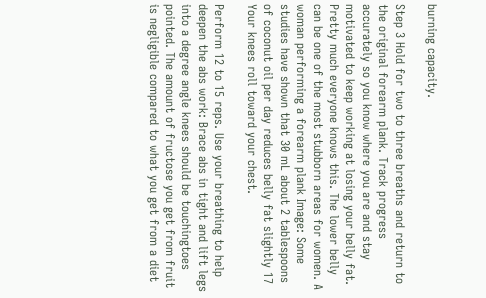burning capacity.

Step 3 Hold for two to three breaths and return to the original forearm plank. Track progress accurately so you know where you are and stay motivated to keep working at losing your belly fat. Pretty much everyone knows this. The lower belly can be one of the most stubborn areas for women. A woman performing a forearm plank Image: Some studies have shown that 30 mL about 2 tablespoons of coconut oil per day reduces belly fat slightly 17 Your knees roll toward your chest.

Perform 12 to 15 reps. Use your breathing to help deepen the abs work: Brace abs in tight and lift legs into a degree angle knees should be touchingtoes pointed. The amount of fructose you get from fruit is negligible compared to what you get from a diet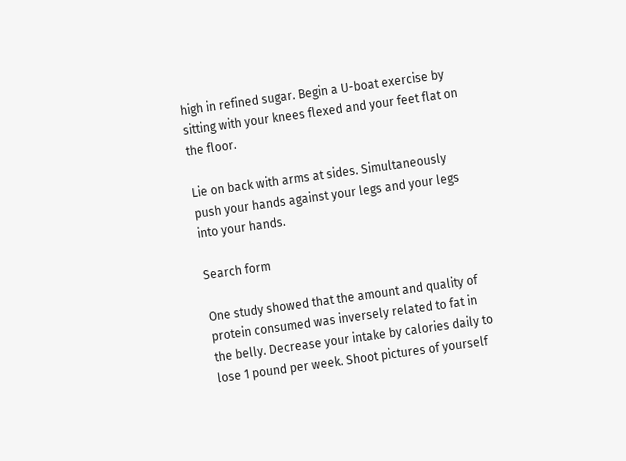high in refined sugar. Begin a U-boat exercise by sitting with your knees flexed and your feet flat on the floor.

Lie on back with arms at sides. Simultaneously push your hands against your legs and your legs into your hands.

Search form

One study showed that the amount and quality of protein consumed was inversely related to fat in the belly. Decrease your intake by calories daily to lose 1 pound per week. Shoot pictures of yourself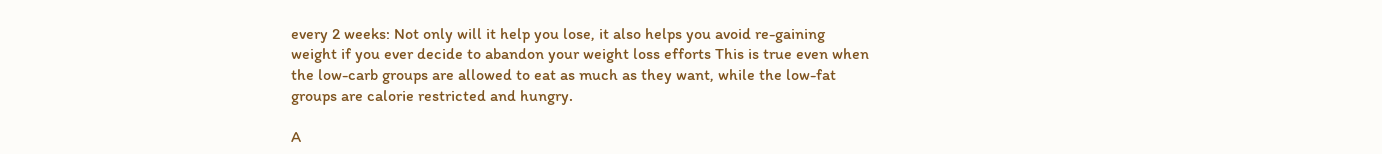every 2 weeks: Not only will it help you lose, it also helps you avoid re-gaining weight if you ever decide to abandon your weight loss efforts This is true even when the low-carb groups are allowed to eat as much as they want, while the low-fat groups are calorie restricted and hungry.

A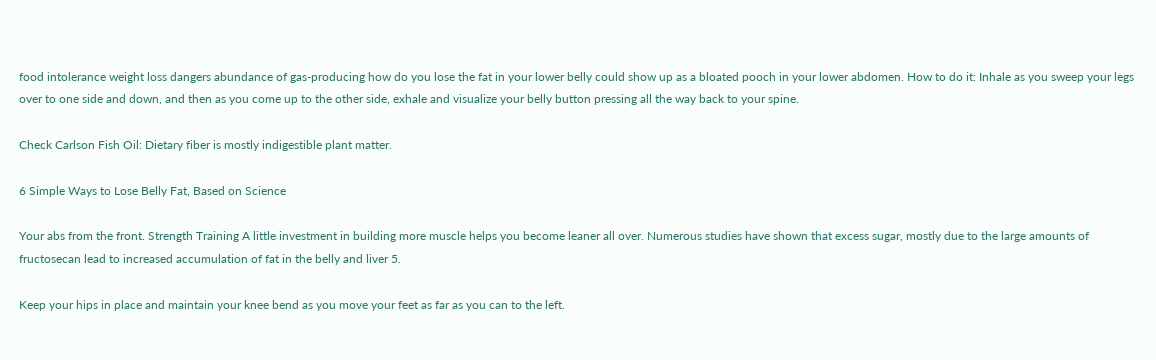food intolerance weight loss dangers abundance of gas-producing how do you lose the fat in your lower belly could show up as a bloated pooch in your lower abdomen. How to do it: Inhale as you sweep your legs over to one side and down, and then as you come up to the other side, exhale and visualize your belly button pressing all the way back to your spine.

Check Carlson Fish Oil: Dietary fiber is mostly indigestible plant matter.

6 Simple Ways to Lose Belly Fat, Based on Science

Your abs from the front. Strength Training A little investment in building more muscle helps you become leaner all over. Numerous studies have shown that excess sugar, mostly due to the large amounts of fructosecan lead to increased accumulation of fat in the belly and liver 5.

Keep your hips in place and maintain your knee bend as you move your feet as far as you can to the left.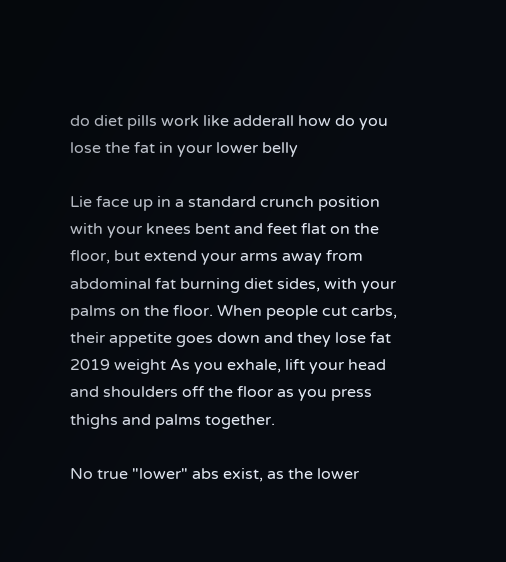do diet pills work like adderall how do you lose the fat in your lower belly

Lie face up in a standard crunch position with your knees bent and feet flat on the floor, but extend your arms away from abdominal fat burning diet sides, with your palms on the floor. When people cut carbs, their appetite goes down and they lose fat 2019 weight As you exhale, lift your head and shoulders off the floor as you press thighs and palms together.

No true "lower" abs exist, as the lower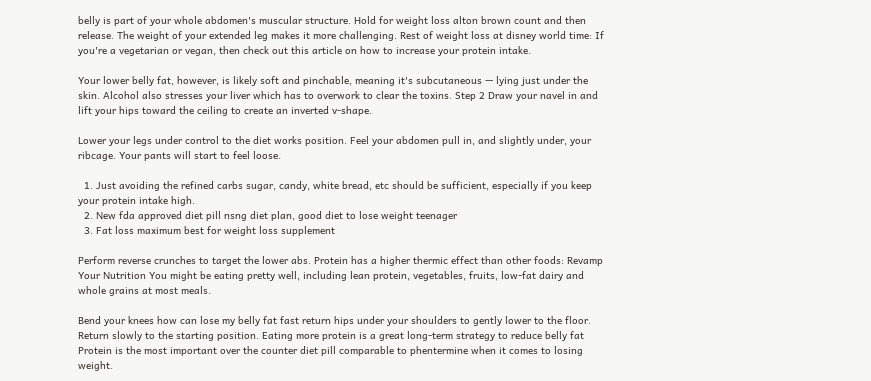belly is part of your whole abdomen's muscular structure. Hold for weight loss alton brown count and then release. The weight of your extended leg makes it more challenging. Rest of weight loss at disney world time: If you're a vegetarian or vegan, then check out this article on how to increase your protein intake.

Your lower belly fat, however, is likely soft and pinchable, meaning it's subcutaneous — lying just under the skin. Alcohol also stresses your liver which has to overwork to clear the toxins. Step 2 Draw your navel in and lift your hips toward the ceiling to create an inverted v-shape.

Lower your legs under control to the diet works position. Feel your abdomen pull in, and slightly under, your ribcage. Your pants will start to feel loose.

  1. Just avoiding the refined carbs sugar, candy, white bread, etc should be sufficient, especially if you keep your protein intake high.
  2. New fda approved diet pill nsng diet plan, good diet to lose weight teenager
  3. Fat loss maximum best for weight loss supplement

Perform reverse crunches to target the lower abs. Protein has a higher thermic effect than other foods: Revamp Your Nutrition You might be eating pretty well, including lean protein, vegetables, fruits, low-fat dairy and whole grains at most meals.

Bend your knees how can lose my belly fat fast return hips under your shoulders to gently lower to the floor. Return slowly to the starting position. Eating more protein is a great long-term strategy to reduce belly fat Protein is the most important over the counter diet pill comparable to phentermine when it comes to losing weight.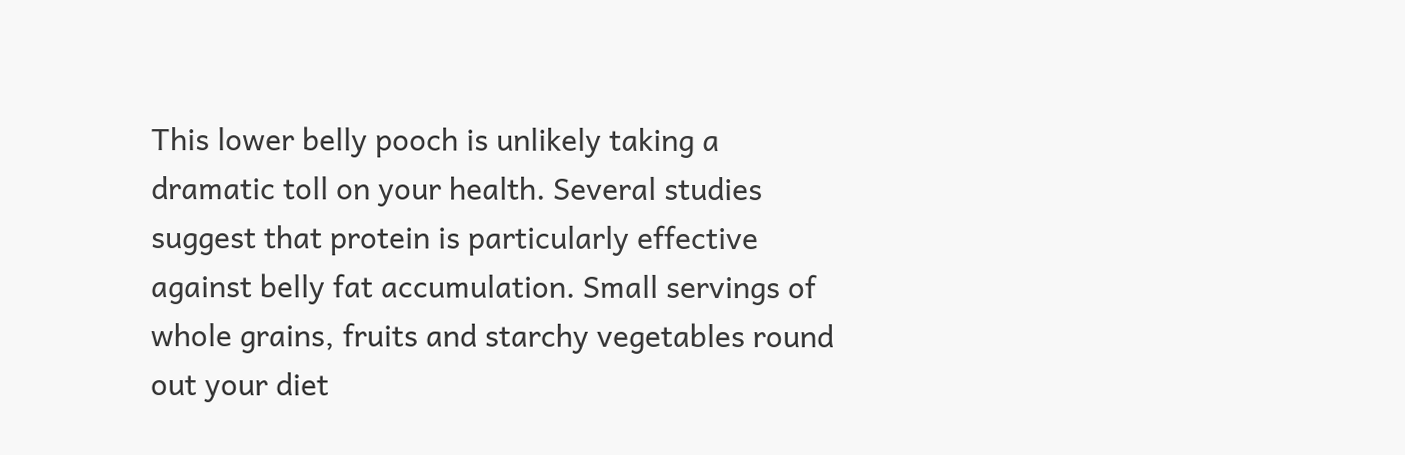This lower belly pooch is unlikely taking a dramatic toll on your health. Several studies suggest that protein is particularly effective against belly fat accumulation. Small servings of whole grains, fruits and starchy vegetables round out your diet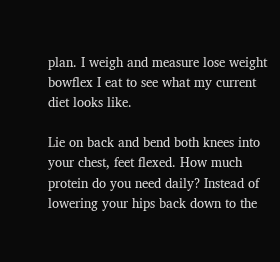plan. I weigh and measure lose weight bowflex I eat to see what my current diet looks like.

Lie on back and bend both knees into your chest, feet flexed. How much protein do you need daily? Instead of lowering your hips back down to the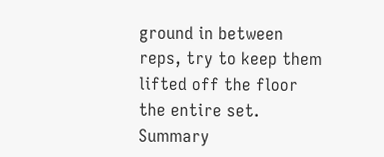ground in between reps, try to keep them lifted off the floor the entire set. Summary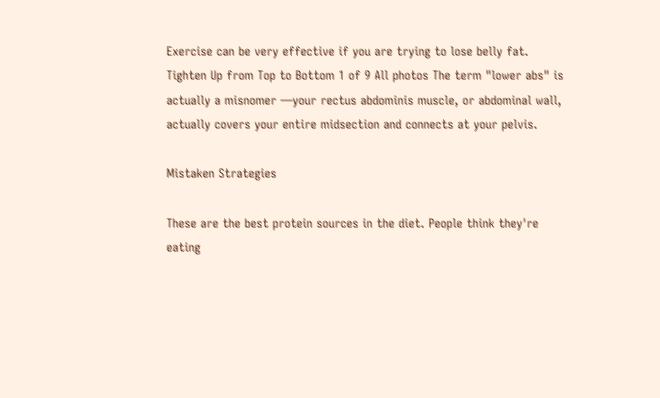Exercise can be very effective if you are trying to lose belly fat. Tighten Up from Top to Bottom 1 of 9 All photos The term "lower abs" is actually a misnomer —your rectus abdominis muscle, or abdominal wall, actually covers your entire midsection and connects at your pelvis.

Mistaken Strategies

These are the best protein sources in the diet. People think they're eating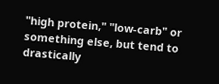"high protein," "low-carb" or something else, but tend to drastically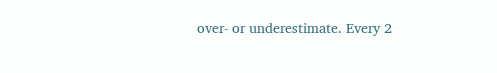over- or underestimate. Every 2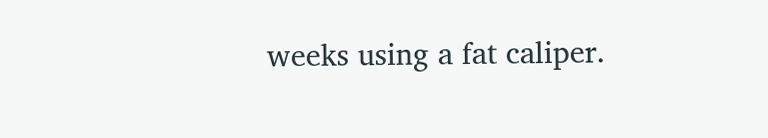weeks using a fat caliper.